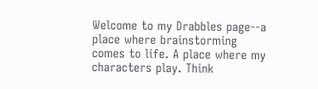Welcome to my Drabbles page--a place where brainstorming comes to life. A place where my characters play. Think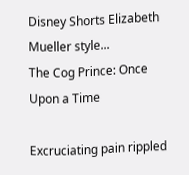Disney Shorts Elizabeth Mueller style...
The Cog Prince: Once Upon a Time

Excruciating pain rippled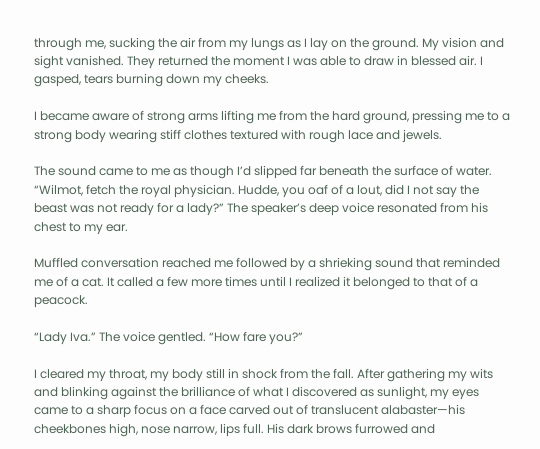through me, sucking the air from my lungs as I lay on the ground. My vision and sight vanished. They returned the moment I was able to draw in blessed air. I gasped, tears burning down my cheeks.

I became aware of strong arms lifting me from the hard ground, pressing me to a strong body wearing stiff clothes textured with rough lace and jewels.

The sound came to me as though I’d slipped far beneath the surface of water. “Wilmot, fetch the royal physician. Hudde, you oaf of a lout, did I not say the beast was not ready for a lady?” The speaker’s deep voice resonated from his chest to my ear.

Muffled conversation reached me followed by a shrieking sound that reminded me of a cat. It called a few more times until I realized it belonged to that of a peacock.

“Lady Iva.” The voice gentled. “How fare you?”

I cleared my throat, my body still in shock from the fall. After gathering my wits and blinking against the brilliance of what I discovered as sunlight, my eyes came to a sharp focus on a face carved out of translucent alabaster—his cheekbones high, nose narrow, lips full. His dark brows furrowed and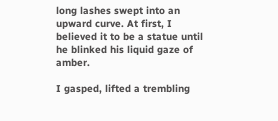long lashes swept into an upward curve. At first, I believed it to be a statue until he blinked his liquid gaze of amber.

I gasped, lifted a trembling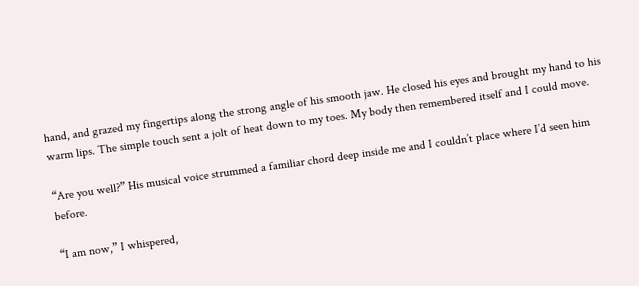hand, and grazed my fingertips along the strong angle of his smooth jaw. He closed his eyes and brought my hand to his warm lips. The simple touch sent a jolt of heat down to my toes. My body then remembered itself and I could move.

“Are you well?” His musical voice strummed a familiar chord deep inside me and I couldn’t place where I’d seen him before.

“I am now,” I whispered,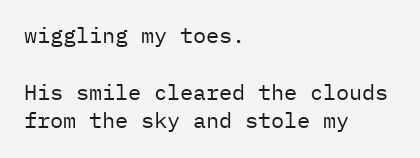wiggling my toes.

His smile cleared the clouds from the sky and stole my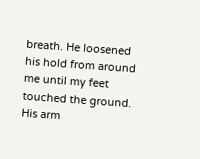breath. He loosened his hold from around me until my feet touched the ground. His arm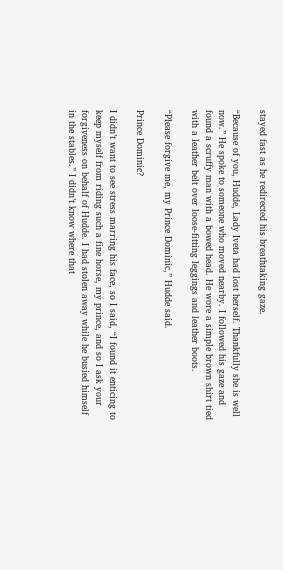stayed fast as he redirected his breathtaking gaze.

“Because of you, Hudde, Lady Iveta had lost herself. Thankfully she is well now.” He spoke to someone who moved nearby. I followed his gaze and found a scruffy man with a bowed head. He wore a simple brown shirt tied with a leather belt over loose-fitting leggings and leather boots.

“Please forgive me, my Prince Dominic,” Hudde said.

Prince Dominic?

I didn’t want to see stress marring his face, so I said, “I found it enticing to keep myself from riding such a fine horse, my prince, and so I ask your forgiveness on behalf of Hudde. I had stolen away while he busied himself in the stables.” I didn’t know where that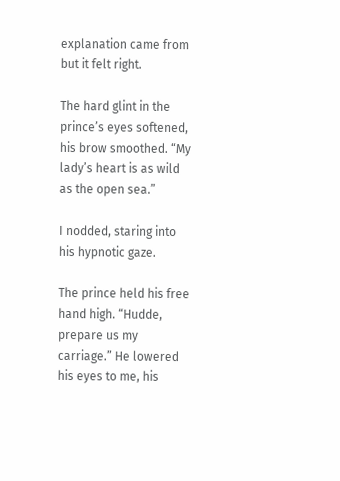explanation came from but it felt right.

The hard glint in the prince’s eyes softened, his brow smoothed. “My lady’s heart is as wild as the open sea.”

I nodded, staring into his hypnotic gaze.

The prince held his free hand high. “Hudde, prepare us my carriage.” He lowered his eyes to me, his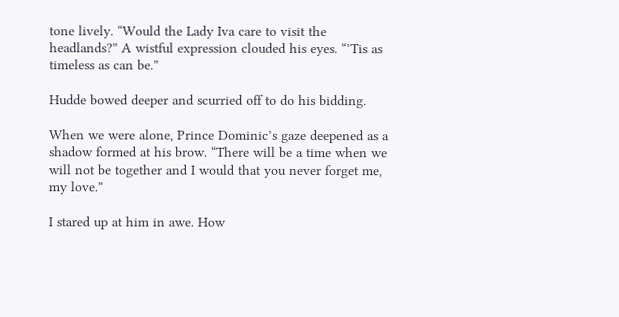tone lively. “Would the Lady Iva care to visit the headlands?” A wistful expression clouded his eyes. “’Tis as timeless as can be.”

Hudde bowed deeper and scurried off to do his bidding.

When we were alone, Prince Dominic’s gaze deepened as a shadow formed at his brow. “There will be a time when we will not be together and I would that you never forget me, my love.”

I stared up at him in awe. How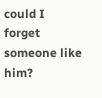could I forget someone like him?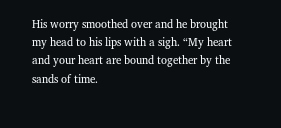His worry smoothed over and he brought my head to his lips with a sigh. “My heart and your heart are bound together by the sands of time.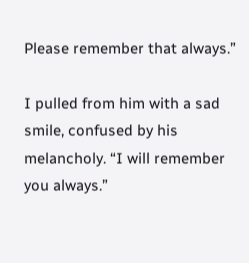Please remember that always.”

I pulled from him with a sad smile, confused by his melancholy. “I will remember you always.”